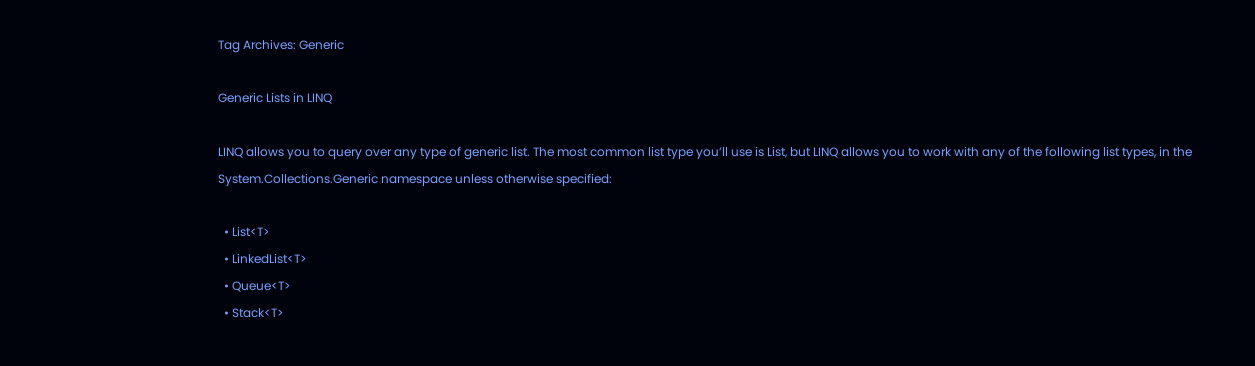Tag Archives: Generic

Generic Lists in LINQ

LINQ allows you to query over any type of generic list. The most common list type you’ll use is List, but LINQ allows you to work with any of the following list types, in the System.Collections.Generic namespace unless otherwise specified:

  • List<T>
  • LinkedList<T>
  • Queue<T>
  • Stack<T>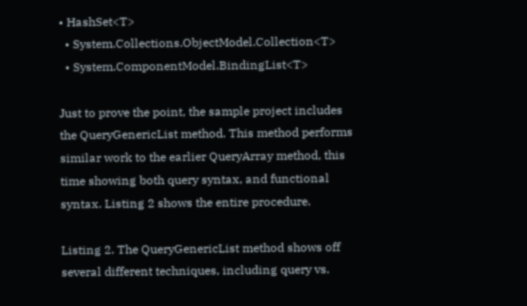• HashSet<T>
  • System.Collections.ObjectModel.Collection<T>
  • System.ComponentModel.BindingList<T>

Just to prove the point, the sample project includes the QueryGenericList method. This method performs similar work to the earlier QueryArray method, this time showing both query syntax, and functional syntax. Listing 2 shows the entire procedure.

Listing 2. The QueryGenericList method shows off several different techniques, including query vs.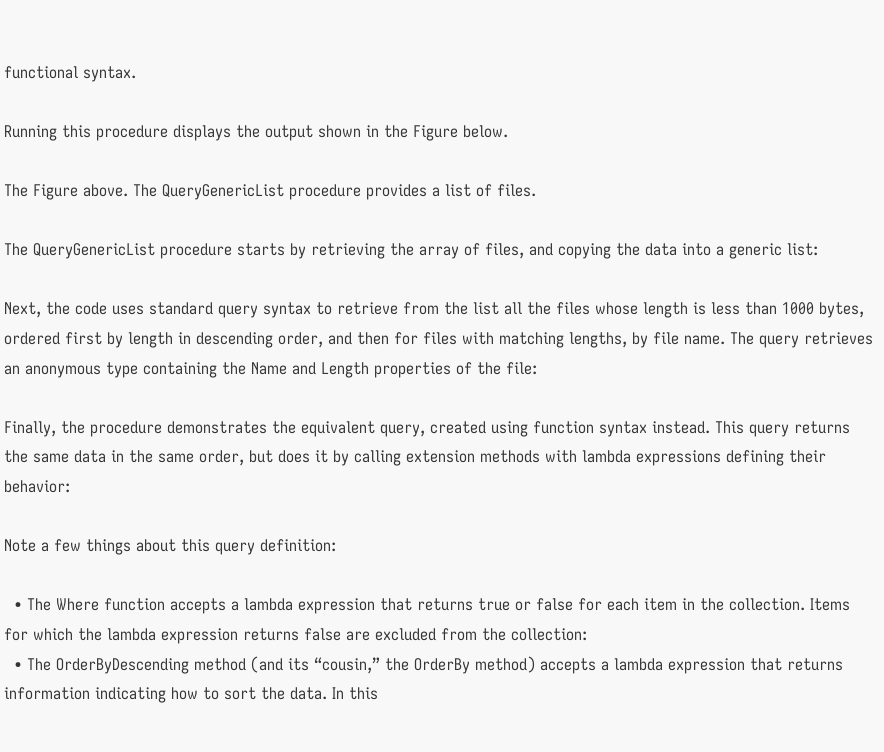functional syntax.

Running this procedure displays the output shown in the Figure below.

The Figure above. The QueryGenericList procedure provides a list of files.

The QueryGenericList procedure starts by retrieving the array of files, and copying the data into a generic list:

Next, the code uses standard query syntax to retrieve from the list all the files whose length is less than 1000 bytes, ordered first by length in descending order, and then for files with matching lengths, by file name. The query retrieves an anonymous type containing the Name and Length properties of the file:

Finally, the procedure demonstrates the equivalent query, created using function syntax instead. This query returns the same data in the same order, but does it by calling extension methods with lambda expressions defining their behavior:

Note a few things about this query definition:

  • The Where function accepts a lambda expression that returns true or false for each item in the collection. Items for which the lambda expression returns false are excluded from the collection:
  • The OrderByDescending method (and its “cousin,” the OrderBy method) accepts a lambda expression that returns information indicating how to sort the data. In this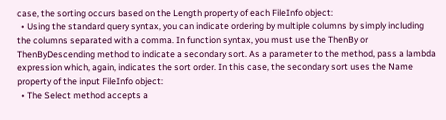case, the sorting occurs based on the Length property of each FileInfo object:
  • Using the standard query syntax, you can indicate ordering by multiple columns by simply including the columns separated with a comma. In function syntax, you must use the ThenBy or ThenByDescending method to indicate a secondary sort. As a parameter to the method, pass a lambda expression which, again, indicates the sort order. In this case, the secondary sort uses the Name property of the input FileInfo object:
  • The Select method accepts a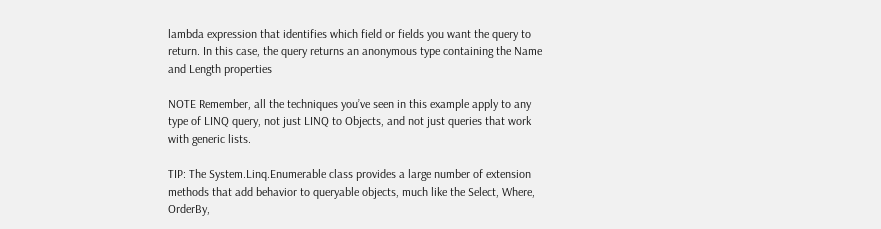lambda expression that identifies which field or fields you want the query to return. In this case, the query returns an anonymous type containing the Name and Length properties

NOTE Remember, all the techniques you’ve seen in this example apply to any type of LINQ query, not just LINQ to Objects, and not just queries that work with generic lists.

TIP: The System.Linq.Enumerable class provides a large number of extension methods that add behavior to queryable objects, much like the Select, Where, OrderBy,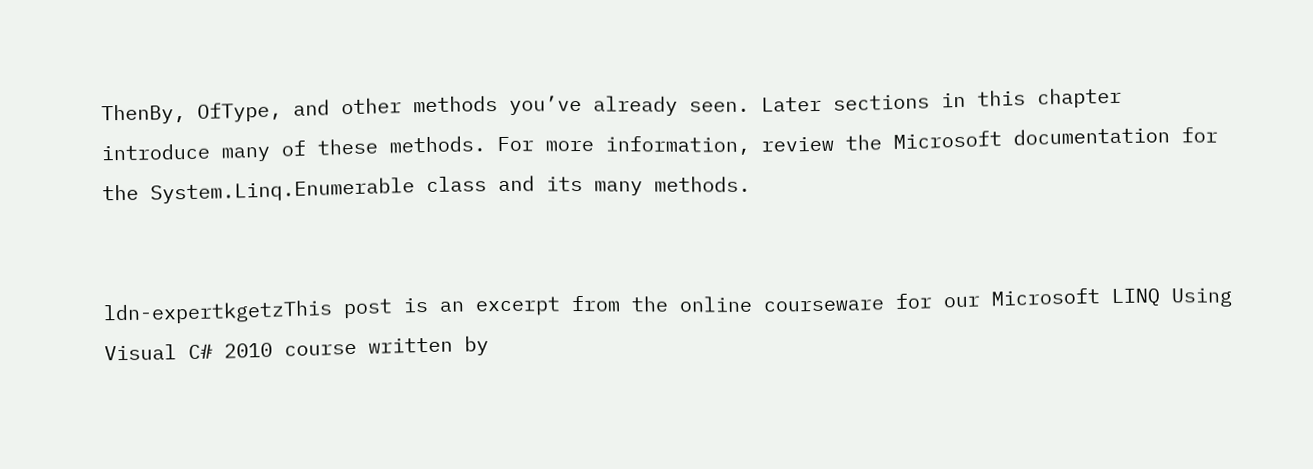ThenBy, OfType, and other methods you’ve already seen. Later sections in this chapter introduce many of these methods. For more information, review the Microsoft documentation for the System.Linq.Enumerable class and its many methods.


ldn-expertkgetzThis post is an excerpt from the online courseware for our Microsoft LINQ Using Visual C# 2010 course written by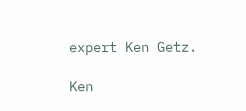expert Ken Getz.

Ken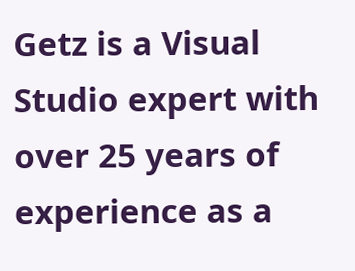Getz is a Visual Studio expert with over 25 years of experience as a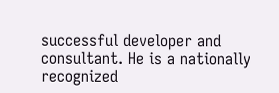successful developer and consultant. He is a nationally recognized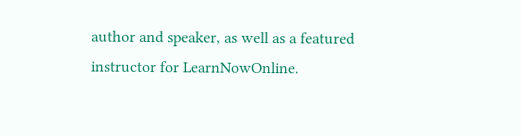author and speaker, as well as a featured instructor for LearnNowOnline.